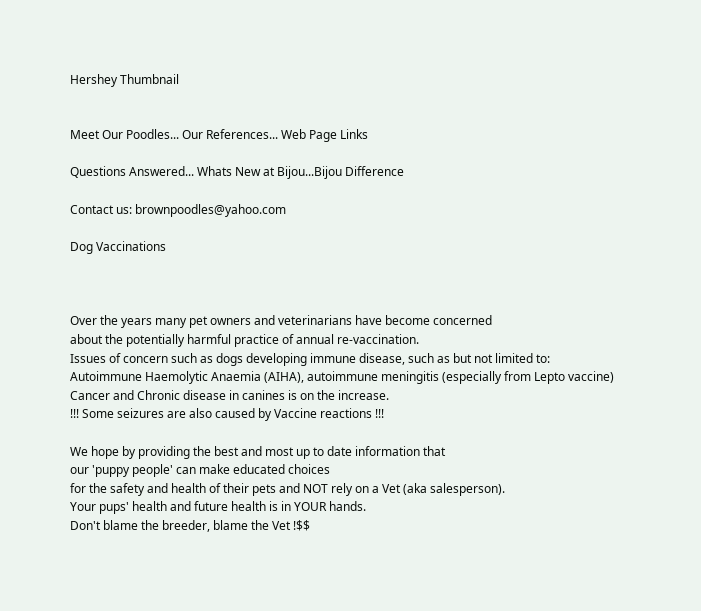Hershey Thumbnail


Meet Our Poodles... Our References... Web Page Links

Questions Answered... Whats New at Bijou...Bijou Difference

Contact us: brownpoodles@yahoo.com

Dog Vaccinations



Over the years many pet owners and veterinarians have become concerned
about the potentially harmful practice of annual re-vaccination.
Issues of concern such as dogs developing immune disease, such as but not limited to:
Autoimmune Haemolytic Anaemia (AIHA), autoimmune meningitis (especially from Lepto vaccine)
Cancer and Chronic disease in canines is on the increase.
!!! Some seizures are also caused by Vaccine reactions !!!

We hope by providing the best and most up to date information that
our 'puppy people' can make educated choices
for the safety and health of their pets and NOT rely on a Vet (aka salesperson).
Your pups' health and future health is in YOUR hands.
Don't blame the breeder, blame the Vet !$$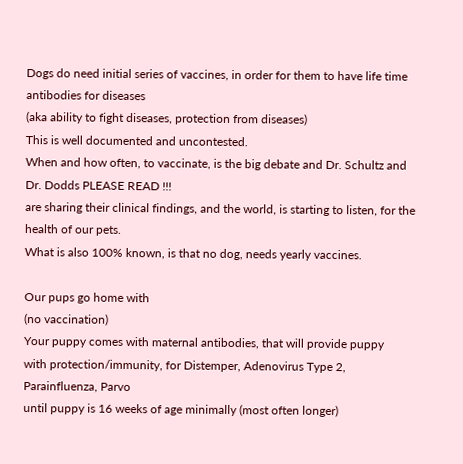Dogs do need initial series of vaccines, in order for them to have life time antibodies for diseases
(aka ability to fight diseases, protection from diseases)
This is well documented and uncontested.
When and how often, to vaccinate, is the big debate and Dr. Schultz and Dr. Dodds PLEASE READ !!!
are sharing their clinical findings, and the world, is starting to listen, for the health of our pets.
What is also 100% known, is that no dog, needs yearly vaccines.

Our pups go home with
(no vaccination)
Your puppy comes with maternal antibodies, that will provide puppy
with protection/immunity, for Distemper, Adenovirus Type 2, Parainfluenza, Parvo
until puppy is 16 weeks of age minimally (most often longer)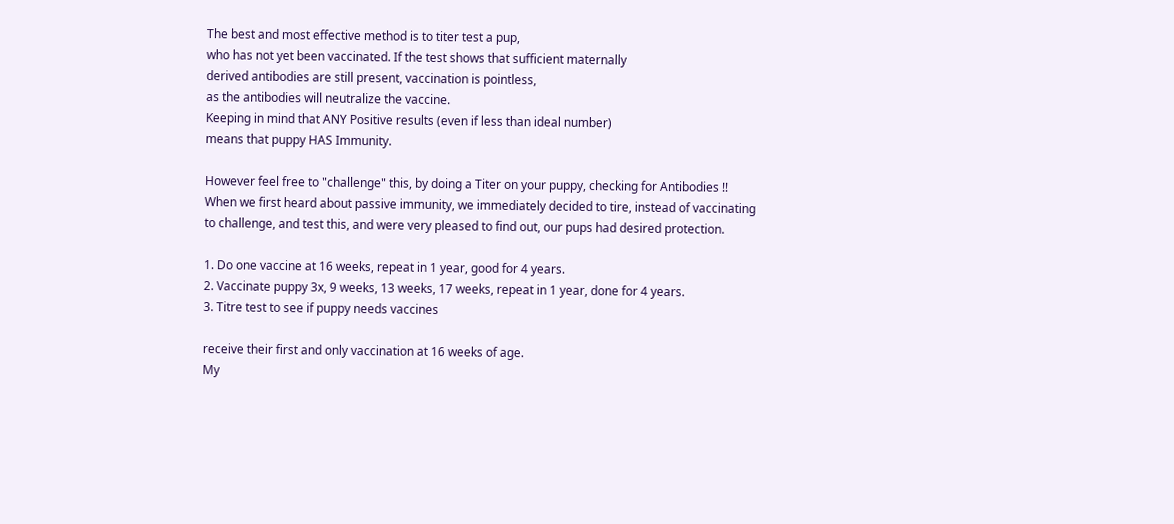The best and most effective method is to titer test a pup,
who has not yet been vaccinated. If the test shows that sufficient maternally
derived antibodies are still present, vaccination is pointless,
as the antibodies will neutralize the vaccine.
Keeping in mind that ANY Positive results (even if less than ideal number)
means that puppy HAS Immunity.

However feel free to "challenge" this, by doing a Titer on your puppy, checking for Antibodies !!
When we first heard about passive immunity, we immediately decided to tire, instead of vaccinating
to challenge, and test this, and were very pleased to find out, our pups had desired protection.

1. Do one vaccine at 16 weeks, repeat in 1 year, good for 4 years.
2. Vaccinate puppy 3x, 9 weeks, 13 weeks, 17 weeks, repeat in 1 year, done for 4 years.
3. Titre test to see if puppy needs vaccines

receive their first and only vaccination at 16 weeks of age.
My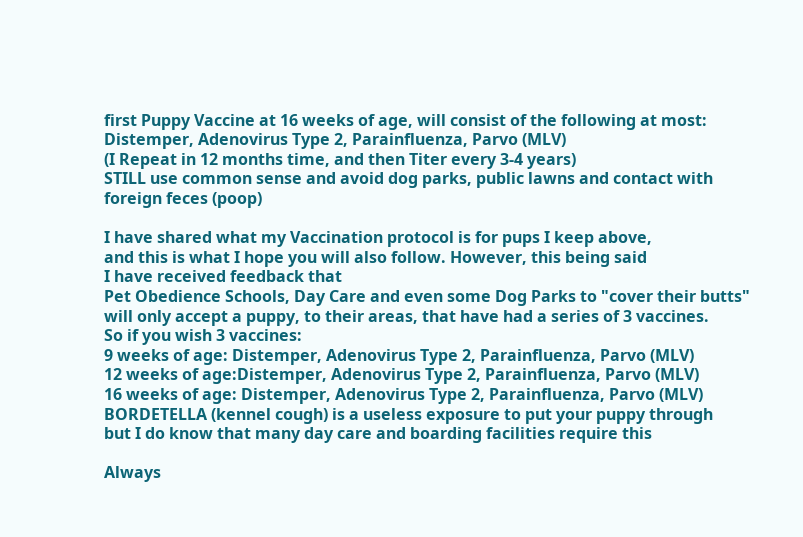first Puppy Vaccine at 16 weeks of age, will consist of the following at most:
Distemper, Adenovirus Type 2, Parainfluenza, Parvo (MLV)
(I Repeat in 12 months time, and then Titer every 3-4 years)
STILL use common sense and avoid dog parks, public lawns and contact with foreign feces (poop)

I have shared what my Vaccination protocol is for pups I keep above,
and this is what I hope you will also follow. However, this being said
I have received feedback that
Pet Obedience Schools, Day Care and even some Dog Parks to "cover their butts"
will only accept a puppy, to their areas, that have had a series of 3 vaccines.
So if you wish 3 vaccines:
9 weeks of age: Distemper, Adenovirus Type 2, Parainfluenza, Parvo (MLV)
12 weeks of age:Distemper, Adenovirus Type 2, Parainfluenza, Parvo (MLV)
16 weeks of age: Distemper, Adenovirus Type 2, Parainfluenza, Parvo (MLV)
BORDETELLA (kennel cough) is a useless exposure to put your puppy through
but I do know that many day care and boarding facilities require this

Always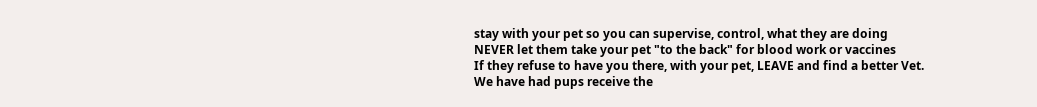stay with your pet so you can supervise, control, what they are doing
NEVER let them take your pet "to the back" for blood work or vaccines
If they refuse to have you there, with your pet, LEAVE and find a better Vet.
We have had pups receive the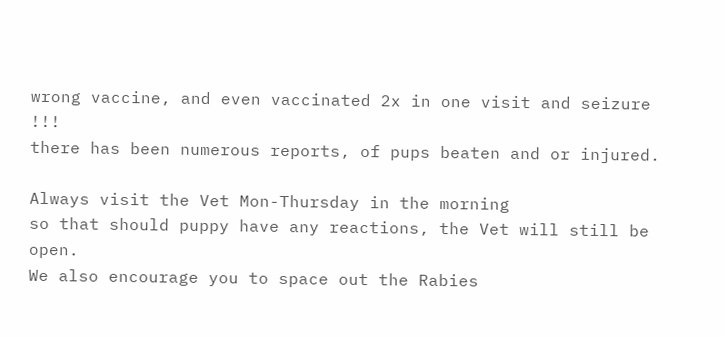wrong vaccine, and even vaccinated 2x in one visit and seizure !!!
there has been numerous reports, of pups beaten and or injured.

Always visit the Vet Mon-Thursday in the morning
so that should puppy have any reactions, the Vet will still be open.
We also encourage you to space out the Rabies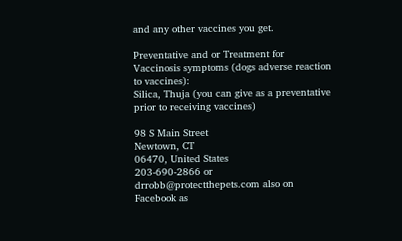and any other vaccines you get.

Preventative and or Treatment for Vaccinosis symptoms (dogs adverse reaction to vaccines):
Silica, Thuja (you can give as a preventative prior to receiving vaccines)

98 S Main Street
Newtown, CT
06470, United States
203-690-2866 or drrobb@protectthepets.com also on Facebook as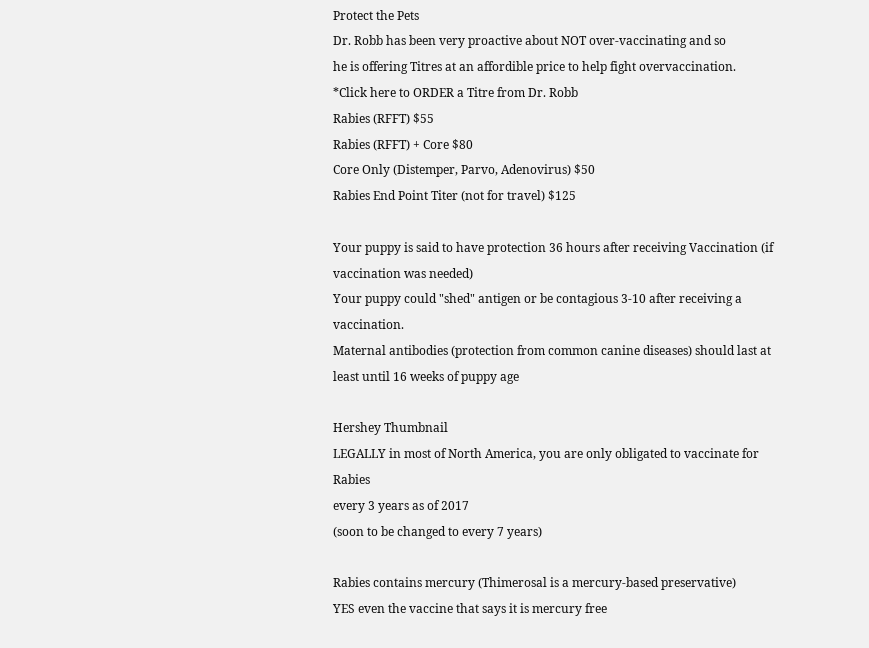Protect the Pets
Dr. Robb has been very proactive about NOT over-vaccinating and so
he is offering Titres at an affordible price to help fight overvaccination.
*Click here to ORDER a Titre from Dr. Robb
Rabies (RFFT) $55
Rabies (RFFT) + Core $80
Core Only (Distemper, Parvo, Adenovirus) $50
Rabies End Point Titer (not for travel) $125

Your puppy is said to have protection 36 hours after receiving Vaccination (if vaccination was needed)
Your puppy could "shed" antigen or be contagious 3-10 after receiving a vaccination.
Maternal antibodies (protection from common canine diseases) should last at least until 16 weeks of puppy age

Hershey Thumbnail
LEGALLY in most of North America, you are only obligated to vaccinate for Rabies
every 3 years as of 2017
(soon to be changed to every 7 years)

Rabies contains mercury (Thimerosal is a mercury-based preservative)
YES even the vaccine that says it is mercury free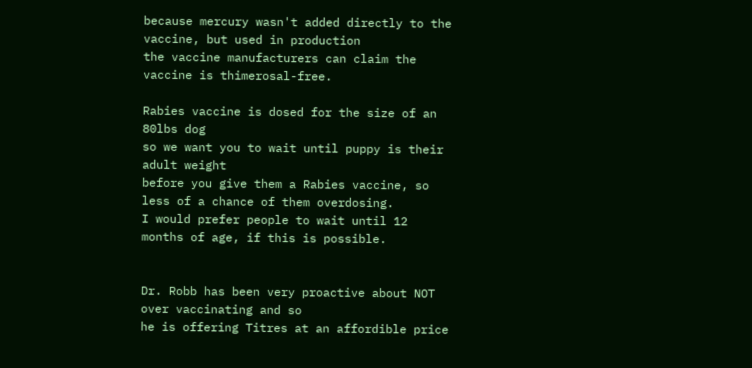because mercury wasn't added directly to the vaccine, but used in production
the vaccine manufacturers can claim the vaccine is thimerosal-free.

Rabies vaccine is dosed for the size of an 80lbs dog
so we want you to wait until puppy is their adult weight
before you give them a Rabies vaccine, so less of a chance of them overdosing.
I would prefer people to wait until 12 months of age, if this is possible.


Dr. Robb has been very proactive about NOT over vaccinating and so
he is offering Titres at an affordible price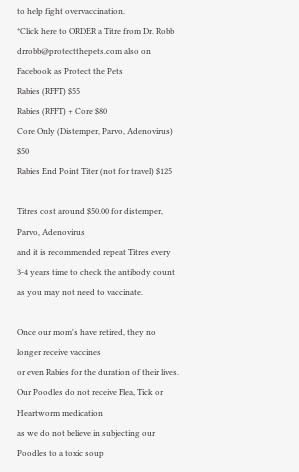to help fight overvaccination.
*Click here to ORDER a Titre from Dr. Robb
drrobb@protectthepets.com also on Facebook as Protect the Pets
Rabies (RFFT) $55
Rabies (RFFT) + Core $80
Core Only (Distemper, Parvo, Adenovirus) $50
Rabies End Point Titer (not for travel) $125

Titres cost around $50.00 for distemper, Parvo, Adenovirus
and it is recommended repeat Titres every 3-4 years time to check the antibody count
as you may not need to vaccinate.

Once our mom's have retired, they no longer receive vaccines
or even Rabies for the duration of their lives.
Our Poodles do not receive Flea, Tick or Heartworm medication
as we do not believe in subjecting our Poodles to a toxic soup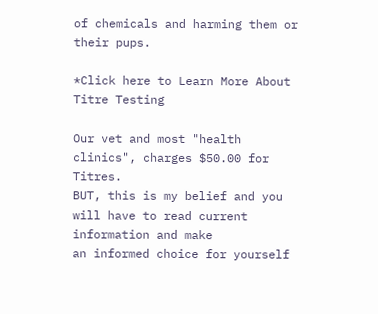of chemicals and harming them or their pups.

*Click here to Learn More About Titre Testing

Our vet and most "health clinics", charges $50.00 for Titres.
BUT, this is my belief and you will have to read current information and make
an informed choice for yourself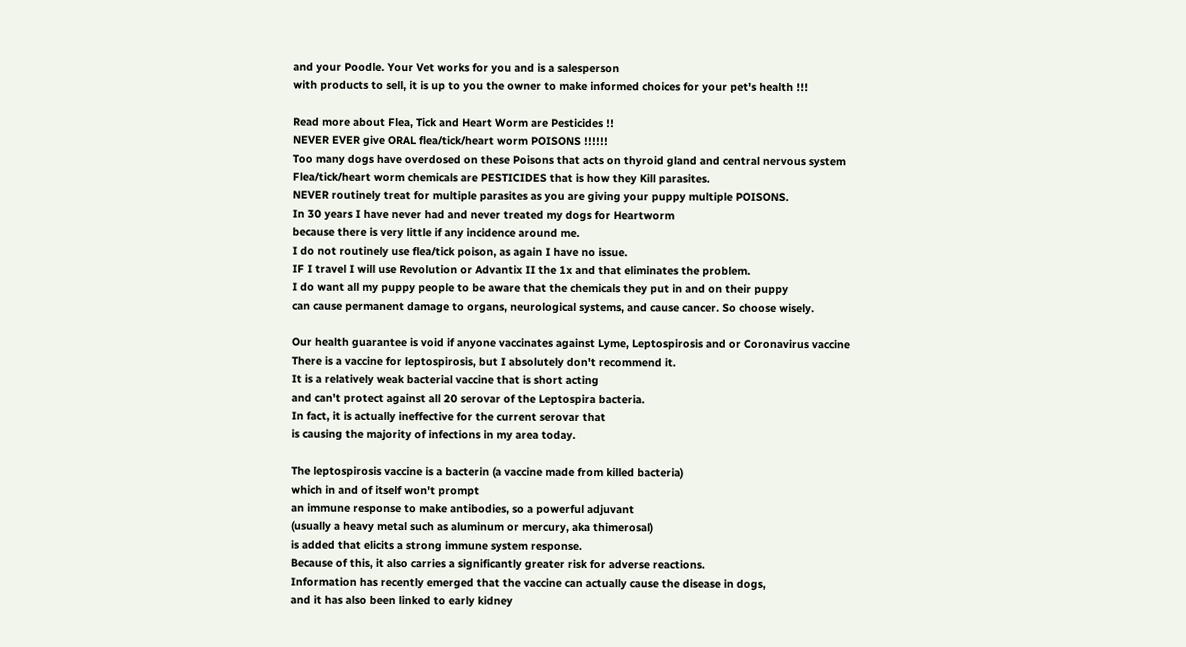and your Poodle. Your Vet works for you and is a salesperson
with products to sell, it is up to you the owner to make informed choices for your pet's health !!!

Read more about Flea, Tick and Heart Worm are Pesticides !!
NEVER EVER give ORAL flea/tick/heart worm POISONS !!!!!!
Too many dogs have overdosed on these Poisons that acts on thyroid gland and central nervous system
Flea/tick/heart worm chemicals are PESTICIDES that is how they Kill parasites.
NEVER routinely treat for multiple parasites as you are giving your puppy multiple POISONS.
In 30 years I have never had and never treated my dogs for Heartworm
because there is very little if any incidence around me.
I do not routinely use flea/tick poison, as again I have no issue.
IF I travel I will use Revolution or Advantix II the 1x and that eliminates the problem.
I do want all my puppy people to be aware that the chemicals they put in and on their puppy
can cause permanent damage to organs, neurological systems, and cause cancer. So choose wisely.

Our health guarantee is void if anyone vaccinates against Lyme, Leptospirosis and or Coronavirus vaccine
There is a vaccine for leptospirosis, but I absolutely don't recommend it.
It is a relatively weak bacterial vaccine that is short acting
and can't protect against all 20 serovar of the Leptospira bacteria.
In fact, it is actually ineffective for the current serovar that
is causing the majority of infections in my area today.

The leptospirosis vaccine is a bacterin (a vaccine made from killed bacteria)
which in and of itself won't prompt
an immune response to make antibodies, so a powerful adjuvant
(usually a heavy metal such as aluminum or mercury, aka thimerosal)
is added that elicits a strong immune system response.
Because of this, it also carries a significantly greater risk for adverse reactions.
Information has recently emerged that the vaccine can actually cause the disease in dogs,
and it has also been linked to early kidney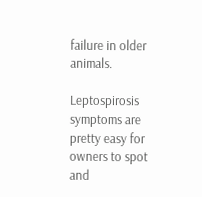failure in older animals.

Leptospirosis symptoms are pretty easy for owners to spot and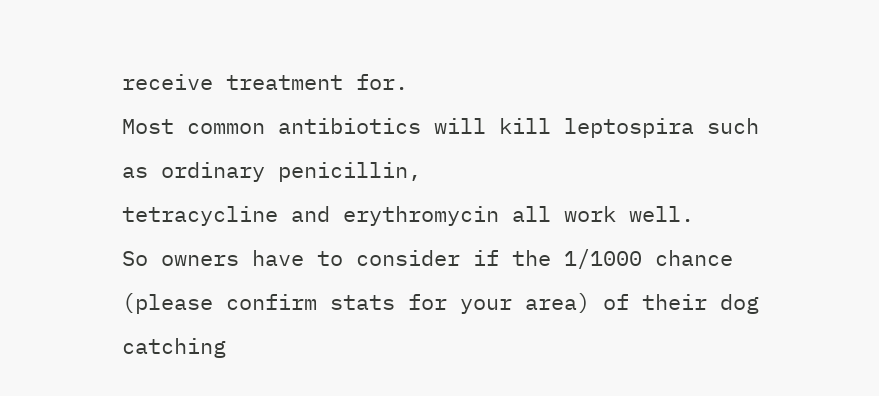receive treatment for.
Most common antibiotics will kill leptospira such as ordinary penicillin,
tetracycline and erythromycin all work well.
So owners have to consider if the 1/1000 chance
(please confirm stats for your area) of their dog catching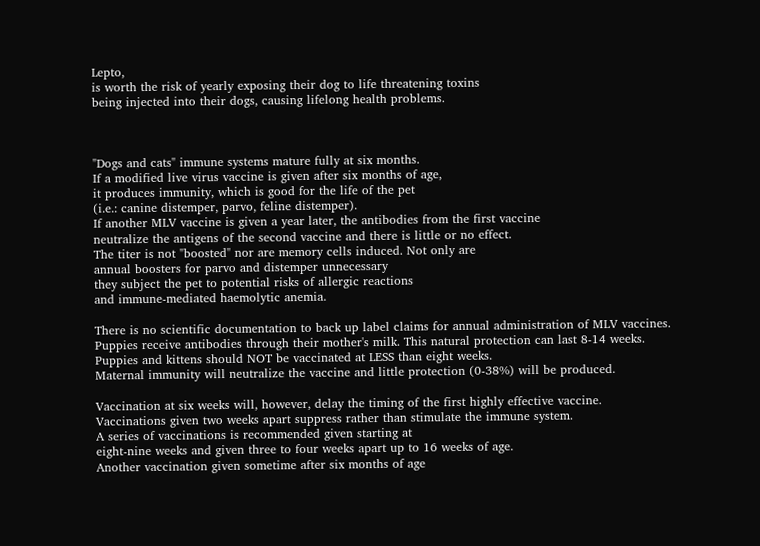Lepto,
is worth the risk of yearly exposing their dog to life threatening toxins
being injected into their dogs, causing lifelong health problems.



"Dogs and cats" immune systems mature fully at six months.
If a modified live virus vaccine is given after six months of age,
it produces immunity, which is good for the life of the pet
(i.e.: canine distemper, parvo, feline distemper).
If another MLV vaccine is given a year later, the antibodies from the first vaccine
neutralize the antigens of the second vaccine and there is little or no effect.
The titer is not "boosted" nor are memory cells induced. Not only are
annual boosters for parvo and distemper unnecessary
they subject the pet to potential risks of allergic reactions
and immune-mediated haemolytic anemia.

There is no scientific documentation to back up label claims for annual administration of MLV vaccines.
Puppies receive antibodies through their mother's milk. This natural protection can last 8-14 weeks.
Puppies and kittens should NOT be vaccinated at LESS than eight weeks.
Maternal immunity will neutralize the vaccine and little protection (0-38%) will be produced.

Vaccination at six weeks will, however, delay the timing of the first highly effective vaccine.
Vaccinations given two weeks apart suppress rather than stimulate the immune system.
A series of vaccinations is recommended given starting at
eight-nine weeks and given three to four weeks apart up to 16 weeks of age.
Another vaccination given sometime after six months of age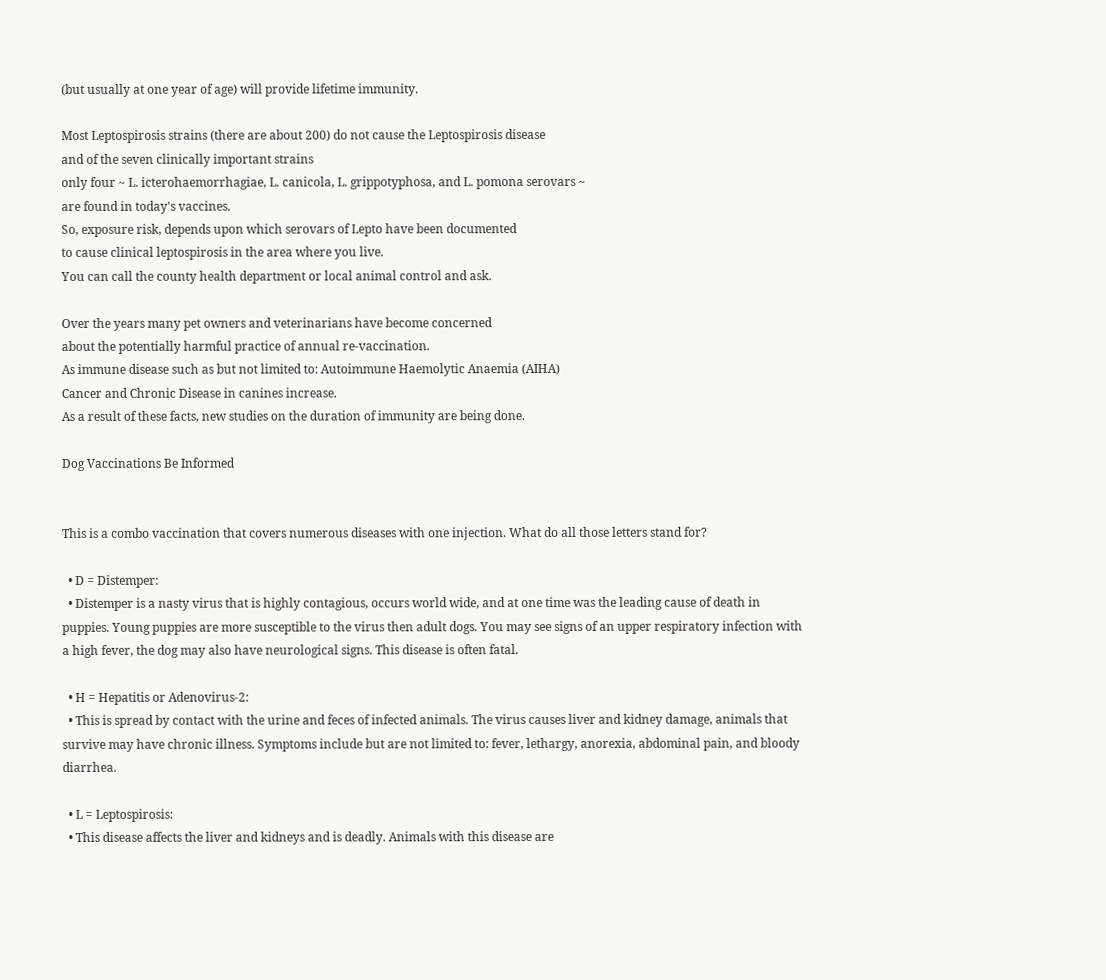(but usually at one year of age) will provide lifetime immunity.

Most Leptospirosis strains (there are about 200) do not cause the Leptospirosis disease
and of the seven clinically important strains
only four ~ L. icterohaemorrhagiae, L. canicola, L. grippotyphosa, and L. pomona serovars ~
are found in today's vaccines.
So, exposure risk, depends upon which serovars of Lepto have been documented
to cause clinical leptospirosis in the area where you live.
You can call the county health department or local animal control and ask.

Over the years many pet owners and veterinarians have become concerned
about the potentially harmful practice of annual re-vaccination.
As immune disease such as but not limited to: Autoimmune Haemolytic Anaemia (AIHA)
Cancer and Chronic Disease in canines increase.
As a result of these facts, new studies on the duration of immunity are being done.

Dog Vaccinations Be Informed


This is a combo vaccination that covers numerous diseases with one injection. What do all those letters stand for?

  • D = Distemper:
  • Distemper is a nasty virus that is highly contagious, occurs world wide, and at one time was the leading cause of death in puppies. Young puppies are more susceptible to the virus then adult dogs. You may see signs of an upper respiratory infection with a high fever, the dog may also have neurological signs. This disease is often fatal.

  • H = Hepatitis or Adenovirus-2:
  • This is spread by contact with the urine and feces of infected animals. The virus causes liver and kidney damage, animals that survive may have chronic illness. Symptoms include but are not limited to: fever, lethargy, anorexia, abdominal pain, and bloody diarrhea.

  • L = Leptospirosis:
  • This disease affects the liver and kidneys and is deadly. Animals with this disease are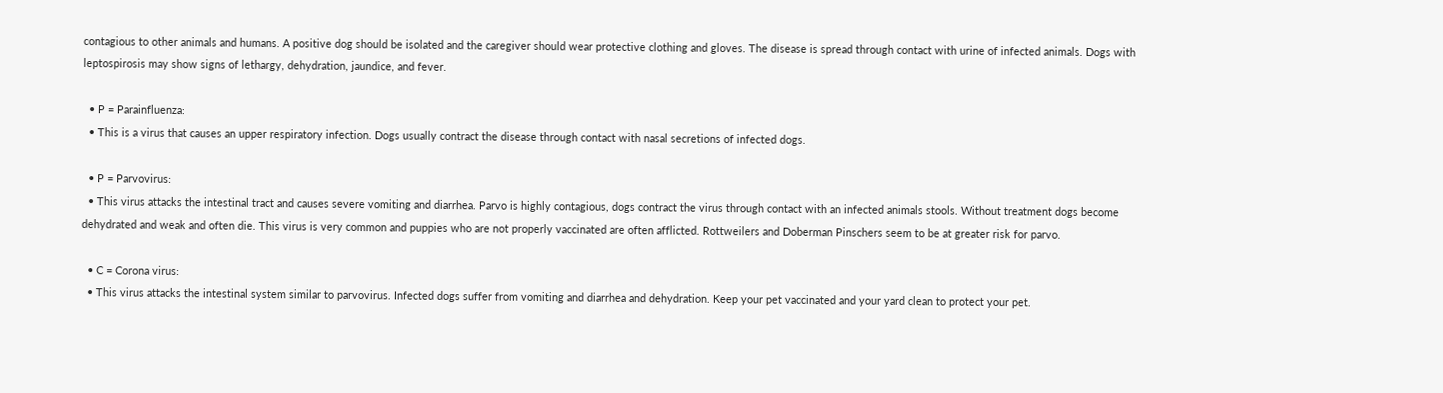contagious to other animals and humans. A positive dog should be isolated and the caregiver should wear protective clothing and gloves. The disease is spread through contact with urine of infected animals. Dogs with leptospirosis may show signs of lethargy, dehydration, jaundice, and fever.

  • P = Parainfluenza:
  • This is a virus that causes an upper respiratory infection. Dogs usually contract the disease through contact with nasal secretions of infected dogs.

  • P = Parvovirus:
  • This virus attacks the intestinal tract and causes severe vomiting and diarrhea. Parvo is highly contagious, dogs contract the virus through contact with an infected animals stools. Without treatment dogs become dehydrated and weak and often die. This virus is very common and puppies who are not properly vaccinated are often afflicted. Rottweilers and Doberman Pinschers seem to be at greater risk for parvo.

  • C = Corona virus:
  • This virus attacks the intestinal system similar to parvovirus. Infected dogs suffer from vomiting and diarrhea and dehydration. Keep your pet vaccinated and your yard clean to protect your pet.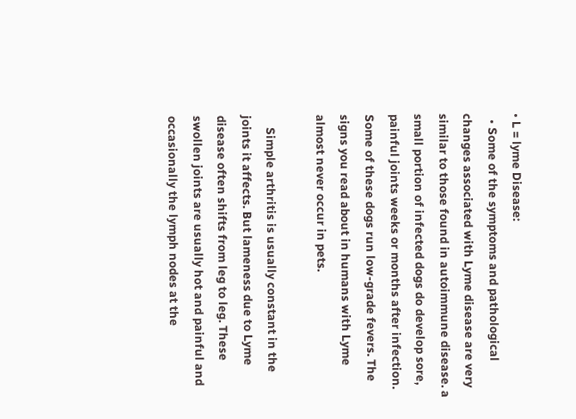• L = lyme Disease:
  • Some of the symptoms and pathological changes associated with Lyme disease are very similar to those found in autoimmune disease. a small portion of infected dogs do develop sore, painful joints weeks or months after infection. Some of these dogs run low-grade fevers. The signs you read about in humans with Lyme almost never occur in pets.

    Simple arthritis is usually constant in the joints it affects. But lameness due to Lyme disease often shifts from leg to leg. These swollen joints are usually hot and painful and occasionally the lymph nodes at the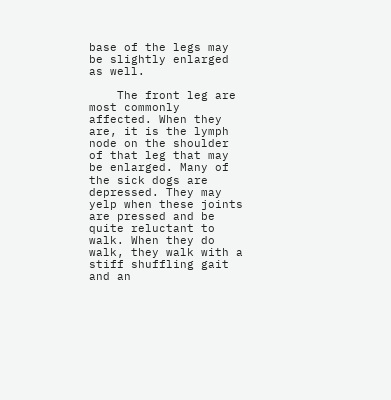base of the legs may be slightly enlarged as well.

    The front leg are most commonly affected. When they are, it is the lymph node on the shoulder of that leg that may be enlarged. Many of the sick dogs are depressed. They may yelp when these joints are pressed and be quite reluctant to walk. When they do walk, they walk with a stiff shuffling gait and an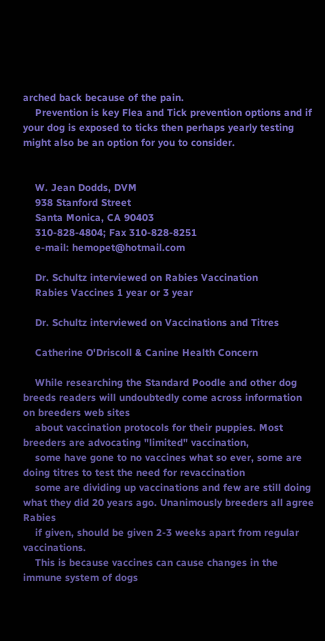arched back because of the pain.
    Prevention is key Flea and Tick prevention options and if your dog is exposed to ticks then perhaps yearly testing might also be an option for you to consider.


    W. Jean Dodds, DVM
    938 Stanford Street
    Santa Monica, CA 90403
    310-828-4804; Fax 310-828-8251
    e-mail: hemopet@hotmail.com

    Dr. Schultz interviewed on Rabies Vaccination
    Rabies Vaccines 1 year or 3 year

    Dr. Schultz interviewed on Vaccinations and Titres

    Catherine O'Driscoll & Canine Health Concern

    While researching the Standard Poodle and other dog breeds readers will undoubtedly come across information on breeders web sites
    about vaccination protocols for their puppies. Most breeders are advocating "limited" vaccination,
    some have gone to no vaccines what so ever, some are doing titres to test the need for revaccination
    some are dividing up vaccinations and few are still doing what they did 20 years ago. Unanimously breeders all agree Rabies
    if given, should be given 2-3 weeks apart from regular vaccinations.
    This is because vaccines can cause changes in the immune system of dogs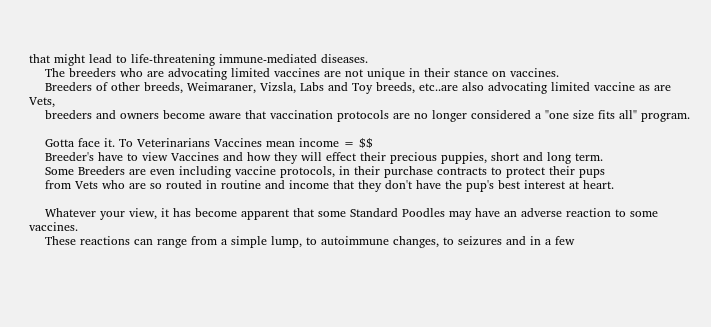that might lead to life-threatening immune-mediated diseases.
    The breeders who are advocating limited vaccines are not unique in their stance on vaccines.
    Breeders of other breeds, Weimaraner, Vizsla, Labs and Toy breeds, etc..are also advocating limited vaccine as are Vets,
    breeders and owners become aware that vaccination protocols are no longer considered a "one size fits all" program.

    Gotta face it. To Veterinarians Vaccines mean income = $$
    Breeder's have to view Vaccines and how they will effect their precious puppies, short and long term.
    Some Breeders are even including vaccine protocols, in their purchase contracts to protect their pups
    from Vets who are so routed in routine and income that they don't have the pup's best interest at heart.

    Whatever your view, it has become apparent that some Standard Poodles may have an adverse reaction to some vaccines.
    These reactions can range from a simple lump, to autoimmune changes, to seizures and in a few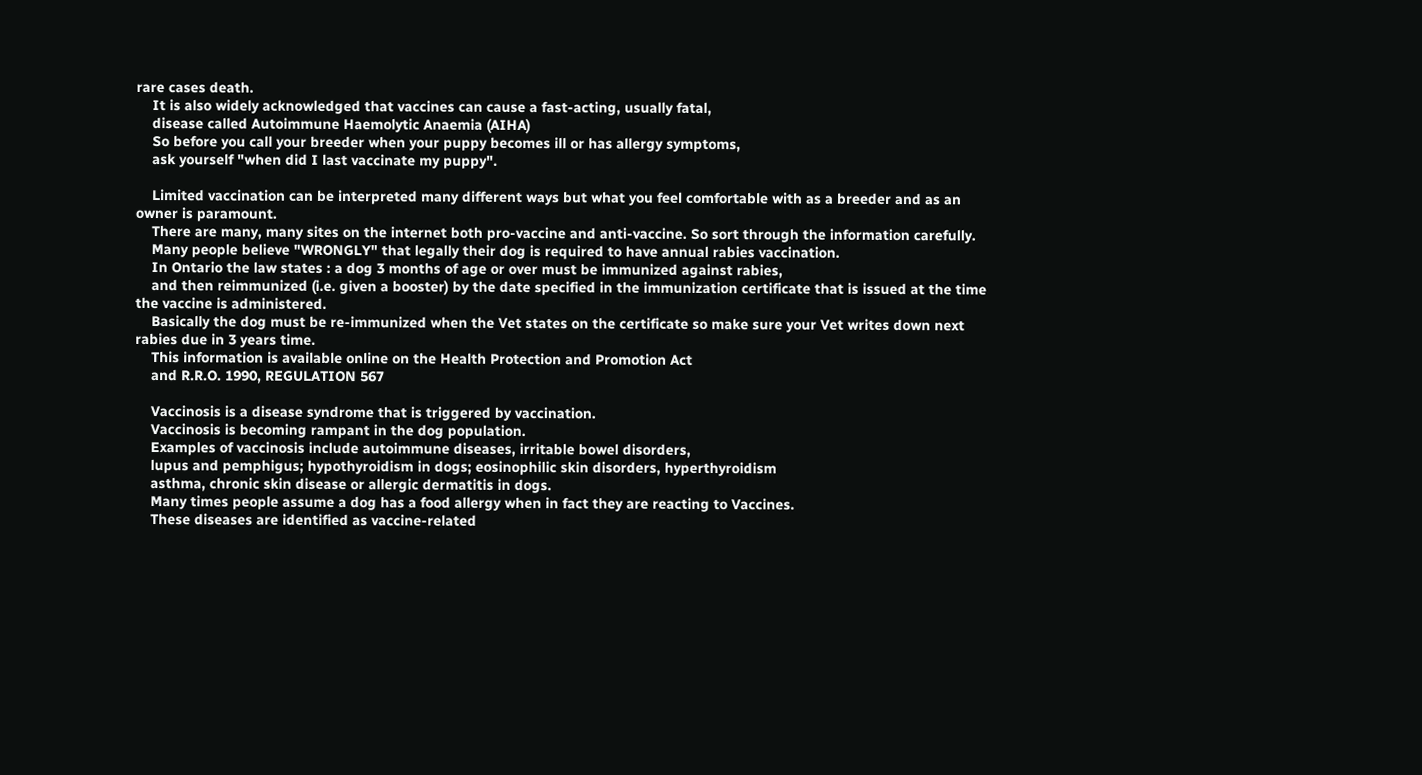rare cases death.
    It is also widely acknowledged that vaccines can cause a fast-acting, usually fatal,
    disease called Autoimmune Haemolytic Anaemia (AIHA)
    So before you call your breeder when your puppy becomes ill or has allergy symptoms,
    ask yourself "when did I last vaccinate my puppy".

    Limited vaccination can be interpreted many different ways but what you feel comfortable with as a breeder and as an owner is paramount.
    There are many, many sites on the internet both pro-vaccine and anti-vaccine. So sort through the information carefully.
    Many people believe "WRONGLY" that legally their dog is required to have annual rabies vaccination.
    In Ontario the law states : a dog 3 months of age or over must be immunized against rabies,
    and then reimmunized (i.e. given a booster) by the date specified in the immunization certificate that is issued at the time the vaccine is administered.
    Basically the dog must be re-immunized when the Vet states on the certificate so make sure your Vet writes down next rabies due in 3 years time.
    This information is available online on the Health Protection and Promotion Act
    and R.R.O. 1990, REGULATION 567

    Vaccinosis is a disease syndrome that is triggered by vaccination.
    Vaccinosis is becoming rampant in the dog population.
    Examples of vaccinosis include autoimmune diseases, irritable bowel disorders,
    lupus and pemphigus; hypothyroidism in dogs; eosinophilic skin disorders, hyperthyroidism
    asthma, chronic skin disease or allergic dermatitis in dogs.
    Many times people assume a dog has a food allergy when in fact they are reacting to Vaccines.
    These diseases are identified as vaccine-related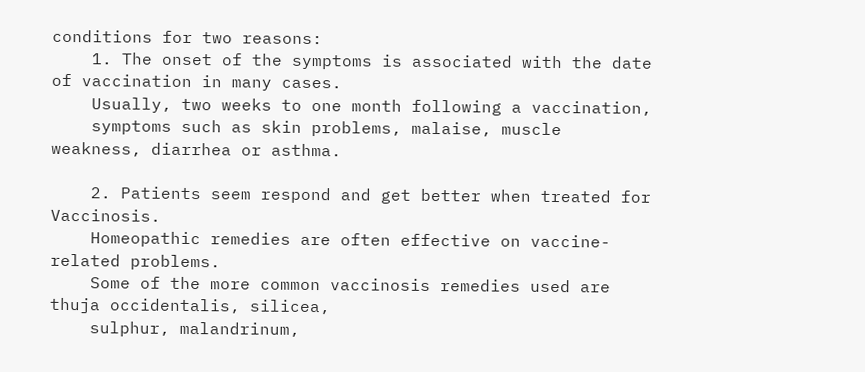conditions for two reasons:
    1. The onset of the symptoms is associated with the date of vaccination in many cases.
    Usually, two weeks to one month following a vaccination,
    symptoms such as skin problems, malaise, muscle weakness, diarrhea or asthma.

    2. Patients seem respond and get better when treated for Vaccinosis.
    Homeopathic remedies are often effective on vaccine-related problems.
    Some of the more common vaccinosis remedies used are thuja occidentalis, silicea,
    sulphur, malandrinum,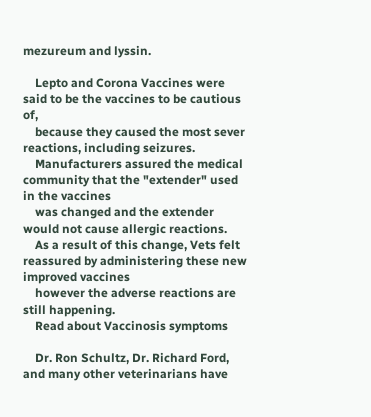mezureum and lyssin.

    Lepto and Corona Vaccines were said to be the vaccines to be cautious of,
    because they caused the most sever reactions, including seizures.
    Manufacturers assured the medical community that the "extender" used in the vaccines
    was changed and the extender would not cause allergic reactions.
    As a result of this change, Vets felt reassured by administering these new improved vaccines
    however the adverse reactions are still happening.
    Read about Vaccinosis symptoms

    Dr. Ron Schultz, Dr. Richard Ford, and many other veterinarians have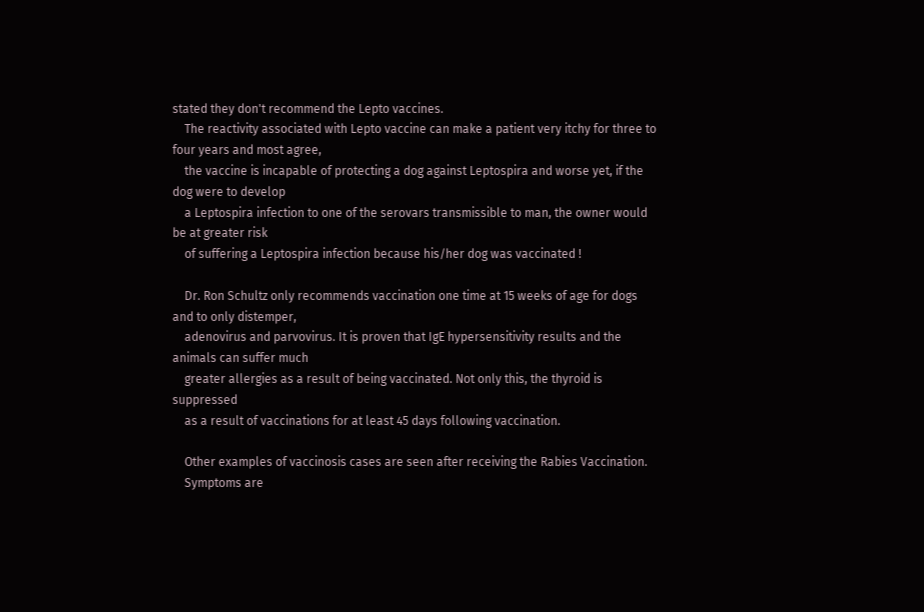stated they don't recommend the Lepto vaccines.
    The reactivity associated with Lepto vaccine can make a patient very itchy for three to four years and most agree,
    the vaccine is incapable of protecting a dog against Leptospira and worse yet, if the dog were to develop
    a Leptospira infection to one of the serovars transmissible to man, the owner would be at greater risk
    of suffering a Leptospira infection because his/her dog was vaccinated !

    Dr. Ron Schultz only recommends vaccination one time at 15 weeks of age for dogs and to only distemper,
    adenovirus and parvovirus. It is proven that IgE hypersensitivity results and the animals can suffer much
    greater allergies as a result of being vaccinated. Not only this, the thyroid is suppressed
    as a result of vaccinations for at least 45 days following vaccination.

    Other examples of vaccinosis cases are seen after receiving the Rabies Vaccination.
    Symptoms are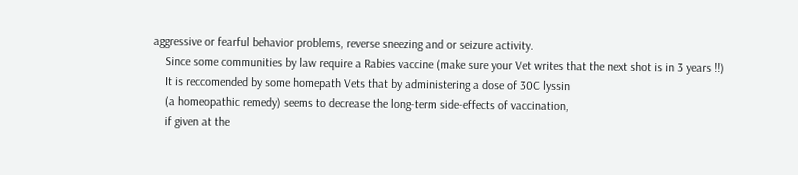aggressive or fearful behavior problems, reverse sneezing and or seizure activity.
    Since some communities by law require a Rabies vaccine (make sure your Vet writes that the next shot is in 3 years !!)
    It is reccomended by some homepath Vets that by administering a dose of 30C lyssin
    (a homeopathic remedy) seems to decrease the long-term side-effects of vaccination,
    if given at the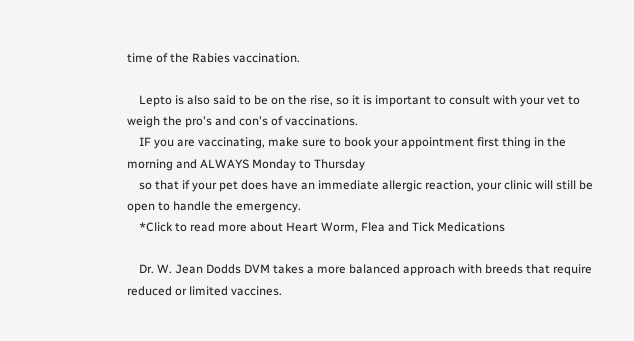time of the Rabies vaccination.

    Lepto is also said to be on the rise, so it is important to consult with your vet to weigh the pro's and con's of vaccinations.
    IF you are vaccinating, make sure to book your appointment first thing in the morning and ALWAYS Monday to Thursday
    so that if your pet does have an immediate allergic reaction, your clinic will still be open to handle the emergency.
    *Click to read more about Heart Worm, Flea and Tick Medications

    Dr. W. Jean Dodds DVM takes a more balanced approach with breeds that require reduced or limited vaccines.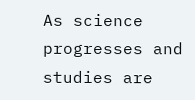As science progresses and studies are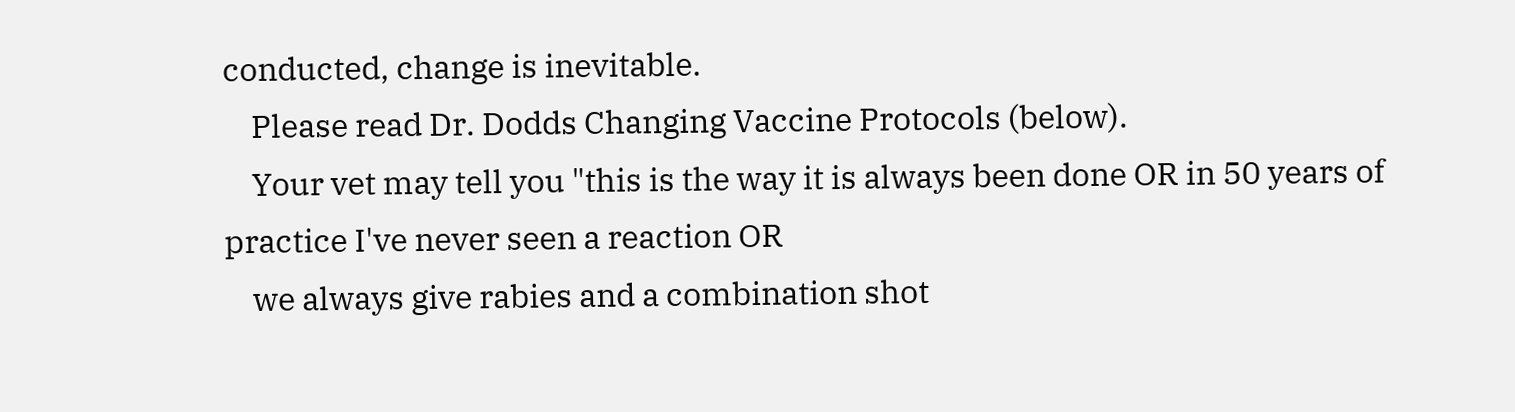conducted, change is inevitable.
    Please read Dr. Dodds Changing Vaccine Protocols (below).
    Your vet may tell you "this is the way it is always been done OR in 50 years of practice I've never seen a reaction OR
    we always give rabies and a combination shot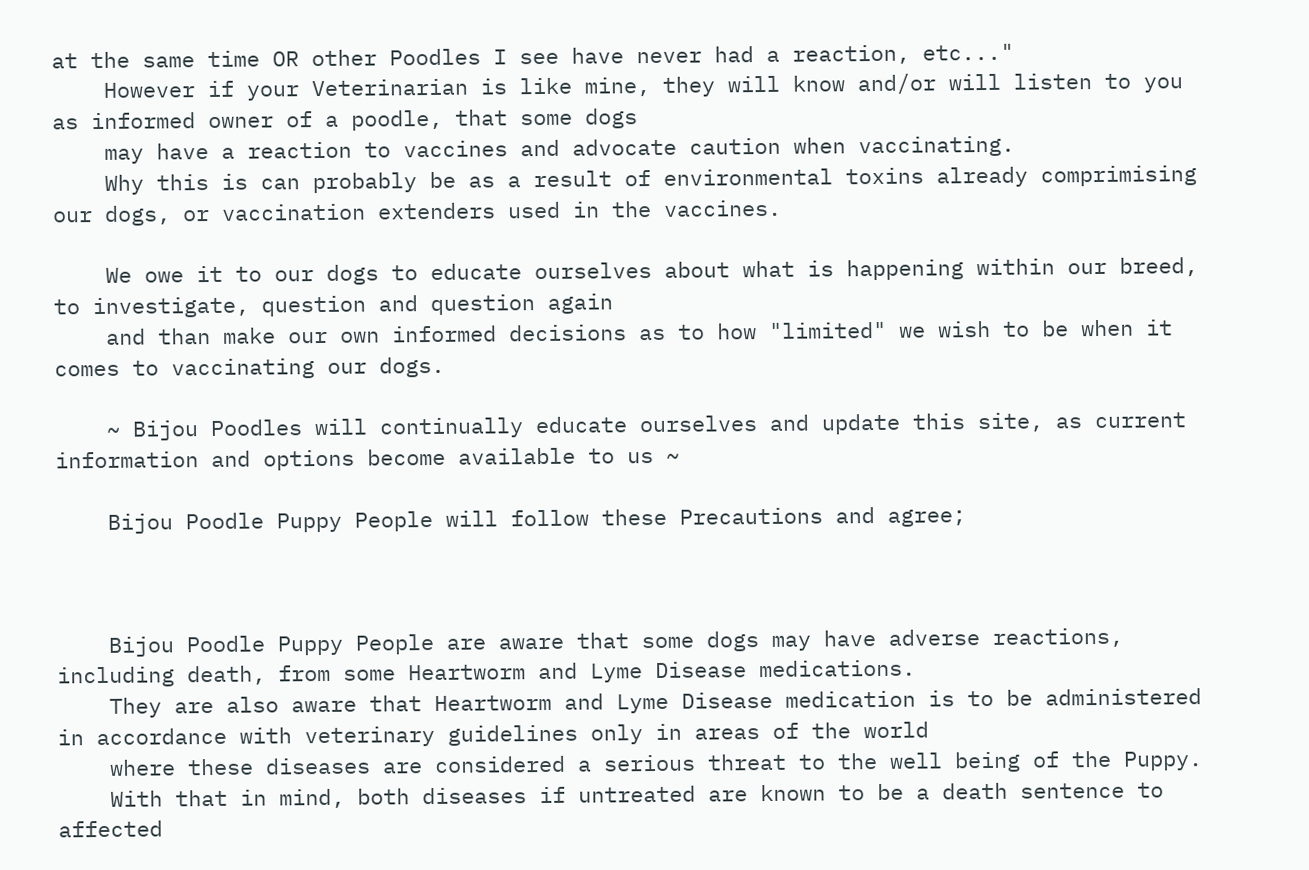at the same time OR other Poodles I see have never had a reaction, etc..."
    However if your Veterinarian is like mine, they will know and/or will listen to you as informed owner of a poodle, that some dogs
    may have a reaction to vaccines and advocate caution when vaccinating.
    Why this is can probably be as a result of environmental toxins already comprimising our dogs, or vaccination extenders used in the vaccines.

    We owe it to our dogs to educate ourselves about what is happening within our breed, to investigate, question and question again
    and than make our own informed decisions as to how "limited" we wish to be when it comes to vaccinating our dogs.

    ~ Bijou Poodles will continually educate ourselves and update this site, as current information and options become available to us ~

    Bijou Poodle Puppy People will follow these Precautions and agree;



    Bijou Poodle Puppy People are aware that some dogs may have adverse reactions, including death, from some Heartworm and Lyme Disease medications.
    They are also aware that Heartworm and Lyme Disease medication is to be administered in accordance with veterinary guidelines only in areas of the world
    where these diseases are considered a serious threat to the well being of the Puppy.
    With that in mind, both diseases if untreated are known to be a death sentence to affected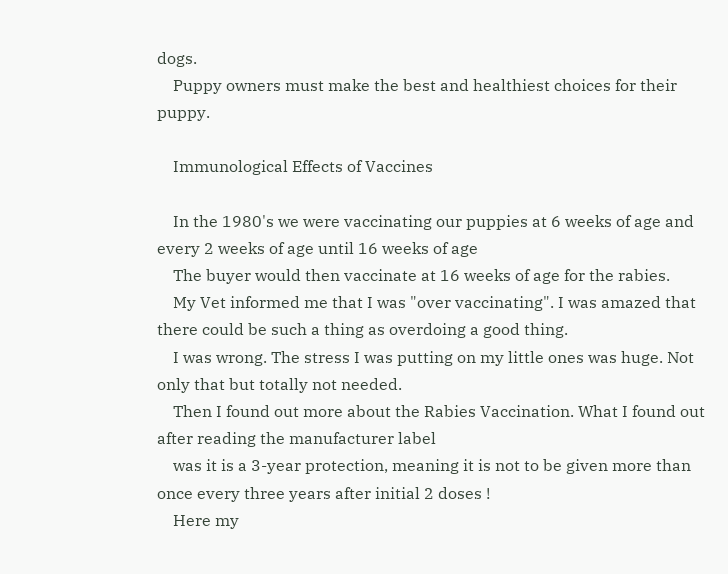dogs.
    Puppy owners must make the best and healthiest choices for their puppy.

    Immunological Effects of Vaccines

    In the 1980's we were vaccinating our puppies at 6 weeks of age and every 2 weeks of age until 16 weeks of age
    The buyer would then vaccinate at 16 weeks of age for the rabies.
    My Vet informed me that I was "over vaccinating". I was amazed that there could be such a thing as overdoing a good thing.
    I was wrong. The stress I was putting on my little ones was huge. Not only that but totally not needed.
    Then I found out more about the Rabies Vaccination. What I found out after reading the manufacturer label
    was it is a 3-year protection, meaning it is not to be given more than once every three years after initial 2 doses !
    Here my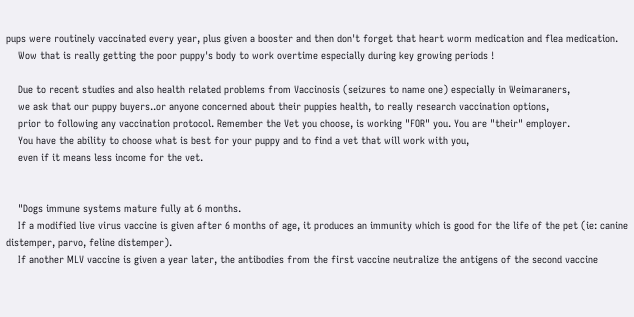pups were routinely vaccinated every year, plus given a booster and then don't forget that heart worm medication and flea medication.
    Wow that is really getting the poor puppy's body to work overtime especially during key growing periods !

    Due to recent studies and also health related problems from Vaccinosis (seizures to name one) especially in Weimaraners,
    we ask that our puppy buyers..or anyone concerned about their puppies health, to really research vaccination options,
    prior to following any vaccination protocol. Remember the Vet you choose, is working "FOR" you. You are "their" employer.
    You have the ability to choose what is best for your puppy and to find a vet that will work with you,
    even if it means less income for the vet.


    "Dogs immune systems mature fully at 6 months.
    If a modified live virus vaccine is given after 6 months of age, it produces an immunity which is good for the life of the pet (ie: canine distemper, parvo, feline distemper).
    If another MLV vaccine is given a year later, the antibodies from the first vaccine neutralize the antigens of the second vaccine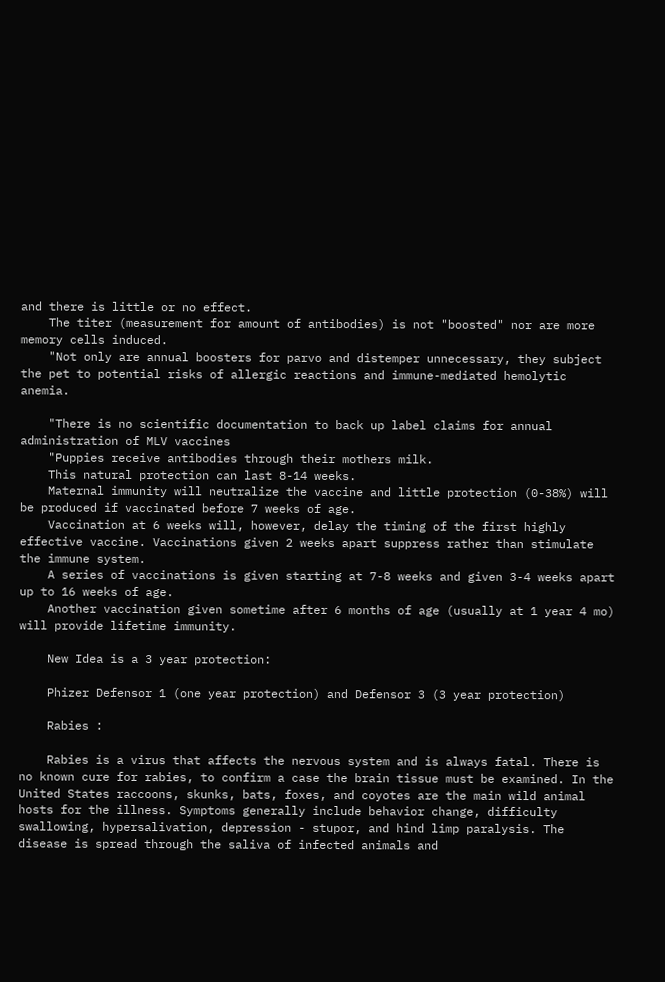and there is little or no effect.
    The titer (measurement for amount of antibodies) is not "boosted" nor are more memory cells induced.
    "Not only are annual boosters for parvo and distemper unnecessary, they subject the pet to potential risks of allergic reactions and immune-mediated hemolytic anemia.

    "There is no scientific documentation to back up label claims for annual administration of MLV vaccines
    "Puppies receive antibodies through their mothers milk.
    This natural protection can last 8-14 weeks.
    Maternal immunity will neutralize the vaccine and little protection (0-38%) will be produced if vaccinated before 7 weeks of age.
    Vaccination at 6 weeks will, however, delay the timing of the first highly effective vaccine. Vaccinations given 2 weeks apart suppress rather than stimulate the immune system.
    A series of vaccinations is given starting at 7-8 weeks and given 3-4 weeks apart up to 16 weeks of age.
    Another vaccination given sometime after 6 months of age (usually at 1 year 4 mo) will provide lifetime immunity.

    New Idea is a 3 year protection:

    Phizer Defensor 1 (one year protection) and Defensor 3 (3 year protection)

    Rabies :

    Rabies is a virus that affects the nervous system and is always fatal. There is no known cure for rabies, to confirm a case the brain tissue must be examined. In the United States raccoons, skunks, bats, foxes, and coyotes are the main wild animal hosts for the illness. Symptoms generally include behavior change, difficulty swallowing, hypersalivation, depression - stupor, and hind limp paralysis. The disease is spread through the saliva of infected animals and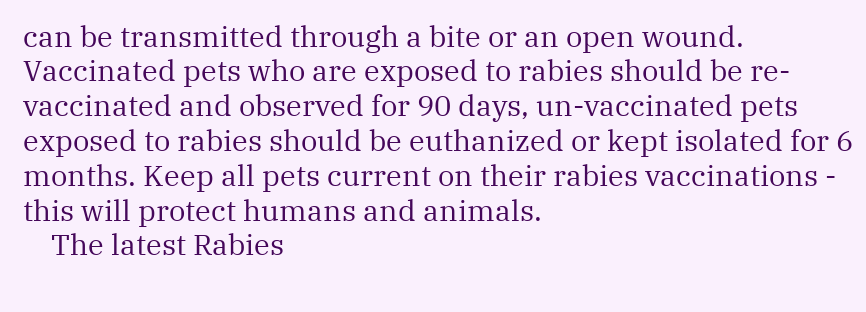can be transmitted through a bite or an open wound. Vaccinated pets who are exposed to rabies should be re-vaccinated and observed for 90 days, un-vaccinated pets exposed to rabies should be euthanized or kept isolated for 6 months. Keep all pets current on their rabies vaccinations - this will protect humans and animals.
    The latest Rabies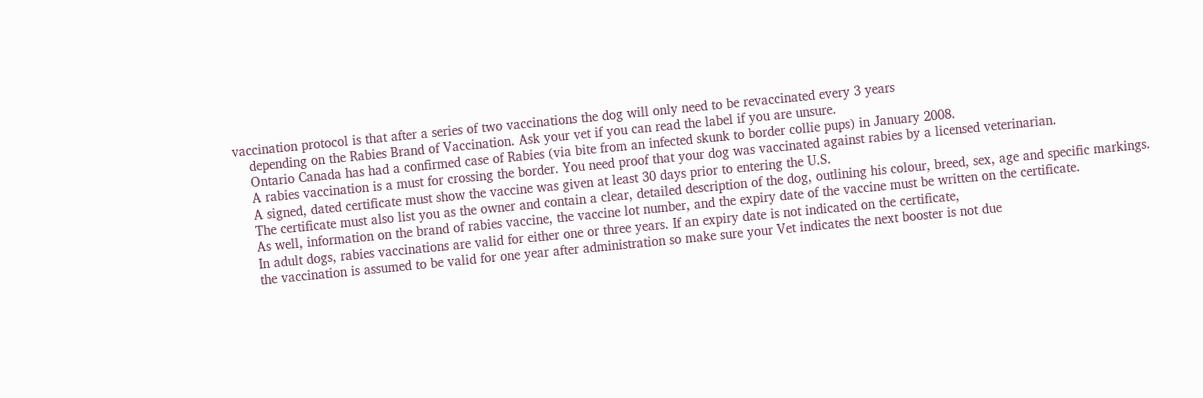vaccination protocol is that after a series of two vaccinations the dog will only need to be revaccinated every 3 years
    depending on the Rabies Brand of Vaccination. Ask your vet if you can read the label if you are unsure.
    Ontario Canada has had a confirmed case of Rabies (via bite from an infected skunk to border collie pups) in January 2008.
    A rabies vaccination is a must for crossing the border. You need proof that your dog was vaccinated against rabies by a licensed veterinarian.
    A signed, dated certificate must show the vaccine was given at least 30 days prior to entering the U.S.
    The certificate must also list you as the owner and contain a clear, detailed description of the dog, outlining his colour, breed, sex, age and specific markings.
    As well, information on the brand of rabies vaccine, the vaccine lot number, and the expiry date of the vaccine must be written on the certificate.
    In adult dogs, rabies vaccinations are valid for either one or three years. If an expiry date is not indicated on the certificate,
    the vaccination is assumed to be valid for one year after administration so make sure your Vet indicates the next booster is not due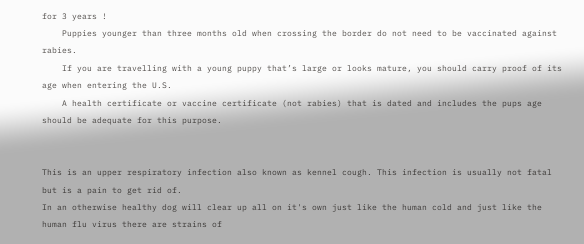for 3 years !
    Puppies younger than three months old when crossing the border do not need to be vaccinated against rabies.
    If you are travelling with a young puppy that’s large or looks mature, you should carry proof of its age when entering the U.S.
    A health certificate or vaccine certificate (not rabies) that is dated and includes the pups age should be adequate for this purpose.


This is an upper respiratory infection also known as kennel cough. This infection is usually not fatal but is a pain to get rid of.
In an otherwise healthy dog will clear up all on it's own just like the human cold and just like the human flu virus there are strains of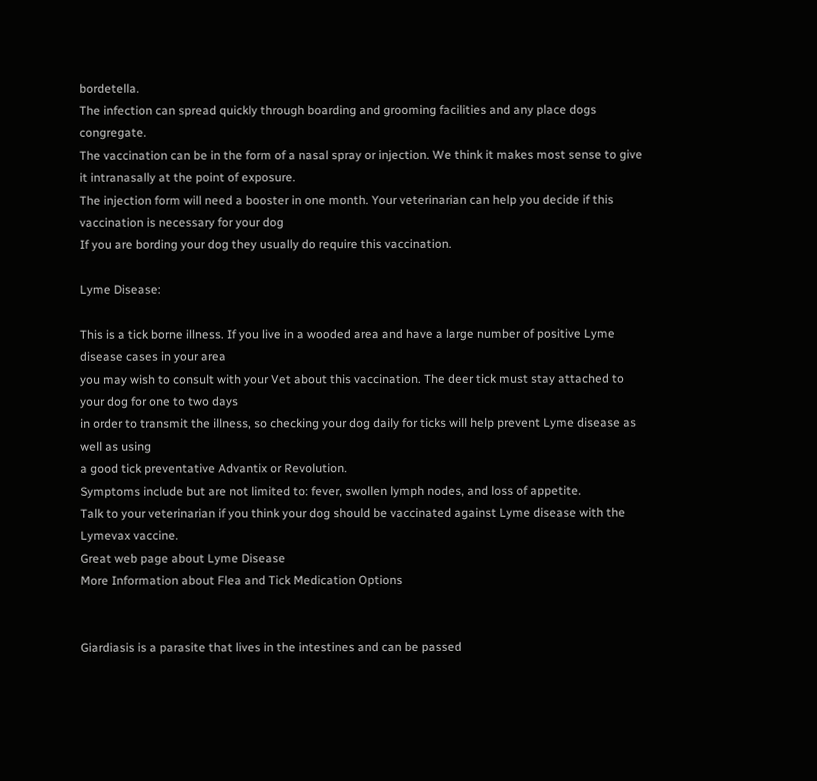bordetella.
The infection can spread quickly through boarding and grooming facilities and any place dogs congregate.
The vaccination can be in the form of a nasal spray or injection. We think it makes most sense to give it intranasally at the point of exposure.
The injection form will need a booster in one month. Your veterinarian can help you decide if this vaccination is necessary for your dog
If you are bording your dog they usually do require this vaccination.

Lyme Disease:

This is a tick borne illness. If you live in a wooded area and have a large number of positive Lyme disease cases in your area
you may wish to consult with your Vet about this vaccination. The deer tick must stay attached to your dog for one to two days
in order to transmit the illness, so checking your dog daily for ticks will help prevent Lyme disease as well as using
a good tick preventative Advantix or Revolution.
Symptoms include but are not limited to: fever, swollen lymph nodes, and loss of appetite.
Talk to your veterinarian if you think your dog should be vaccinated against Lyme disease with the Lymevax vaccine.
Great web page about Lyme Disease
More Information about Flea and Tick Medication Options


Giardiasis is a parasite that lives in the intestines and can be passed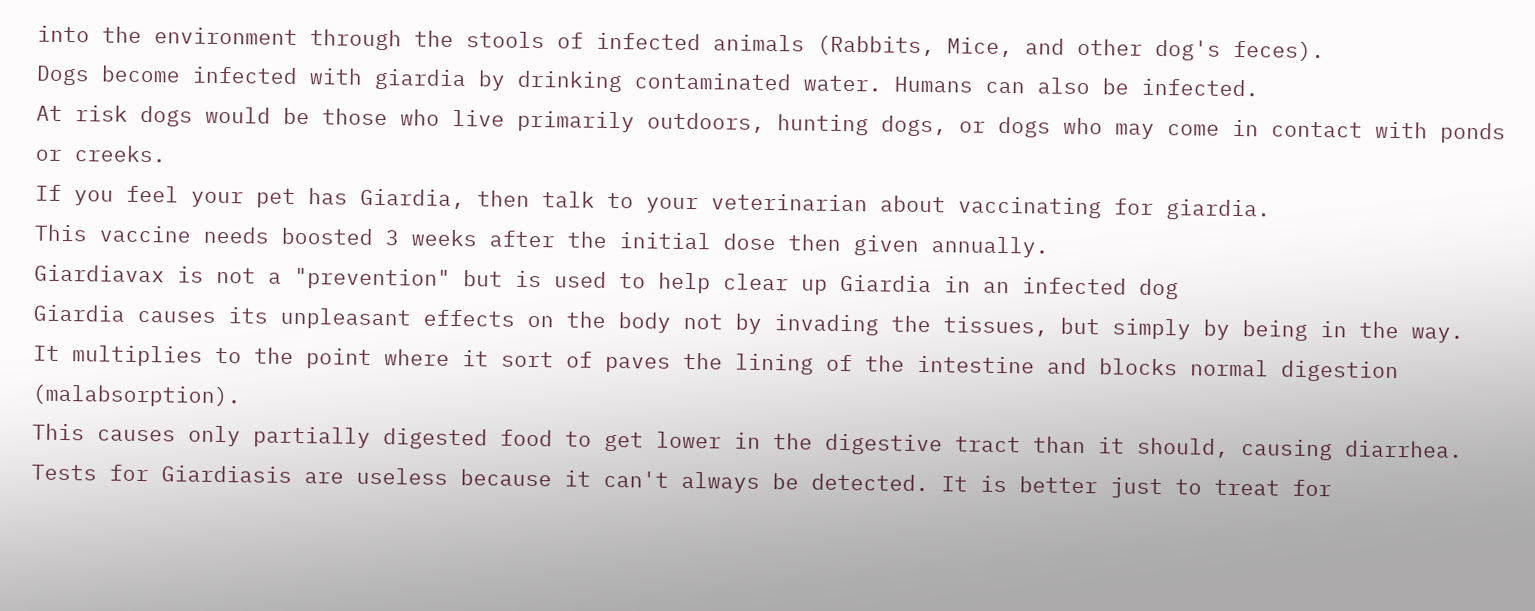into the environment through the stools of infected animals (Rabbits, Mice, and other dog's feces).
Dogs become infected with giardia by drinking contaminated water. Humans can also be infected.
At risk dogs would be those who live primarily outdoors, hunting dogs, or dogs who may come in contact with ponds or creeks.
If you feel your pet has Giardia, then talk to your veterinarian about vaccinating for giardia.
This vaccine needs boosted 3 weeks after the initial dose then given annually.
Giardiavax is not a "prevention" but is used to help clear up Giardia in an infected dog
Giardia causes its unpleasant effects on the body not by invading the tissues, but simply by being in the way.
It multiplies to the point where it sort of paves the lining of the intestine and blocks normal digestion (malabsorption).
This causes only partially digested food to get lower in the digestive tract than it should, causing diarrhea.
Tests for Giardiasis are useless because it can't always be detected. It is better just to treat for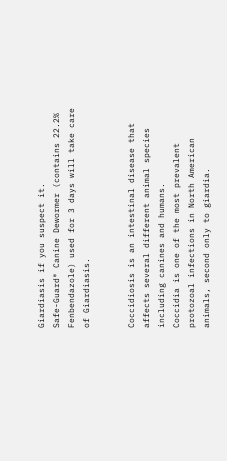Giardiasis if you suspect it.
Safe-Guard® Canine Dewormer (contains 22.2% Fenbendazole) used for 3 days will take care of Giardiasis.


Coccidiosis is an intestinal disease that affects several different animal species including canines and humans.
Coccidia is one of the most prevalent protozoal infections in North American animals, second only to giardia.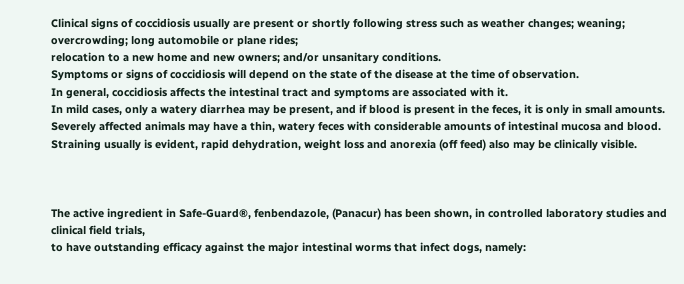Clinical signs of coccidiosis usually are present or shortly following stress such as weather changes; weaning; overcrowding; long automobile or plane rides;
relocation to a new home and new owners; and/or unsanitary conditions.
Symptoms or signs of coccidiosis will depend on the state of the disease at the time of observation.
In general, coccidiosis affects the intestinal tract and symptoms are associated with it.
In mild cases, only a watery diarrhea may be present, and if blood is present in the feces, it is only in small amounts.
Severely affected animals may have a thin, watery feces with considerable amounts of intestinal mucosa and blood.
Straining usually is evident, rapid dehydration, weight loss and anorexia (off feed) also may be clinically visible.



The active ingredient in Safe-Guard®, fenbendazole, (Panacur) has been shown, in controlled laboratory studies and clinical field trials,
to have outstanding efficacy against the major intestinal worms that infect dogs, namely: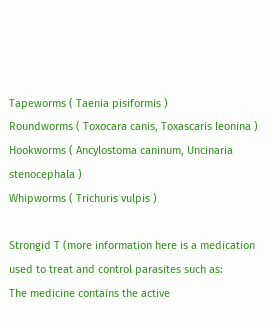Tapeworms ( Taenia pisiformis )
Roundworms ( Toxocara canis, Toxascaris leonina )
Hookworms ( Ancylostoma caninum, Uncinaria stenocephala )
Whipworms ( Trichuris vulpis )

Strongid T (more information here is a medication used to treat and control parasites such as:
The medicine contains the active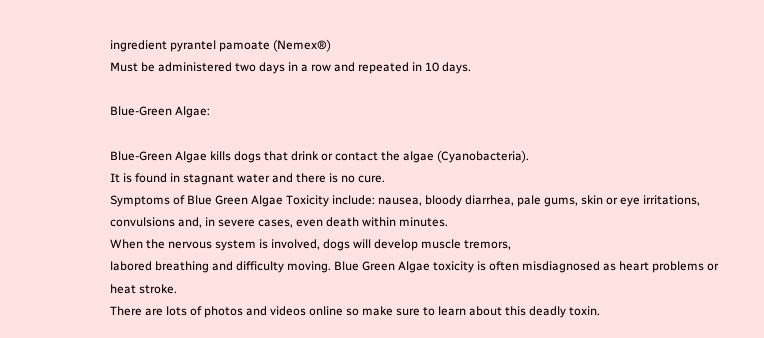ingredient pyrantel pamoate (Nemex®)
Must be administered two days in a row and repeated in 10 days.

Blue-Green Algae:

Blue-Green Algae kills dogs that drink or contact the algae (Cyanobacteria).
It is found in stagnant water and there is no cure.
Symptoms of Blue Green Algae Toxicity include: nausea, bloody diarrhea, pale gums, skin or eye irritations,
convulsions and, in severe cases, even death within minutes.
When the nervous system is involved, dogs will develop muscle tremors,
labored breathing and difficulty moving. Blue Green Algae toxicity is often misdiagnosed as heart problems or heat stroke.
There are lots of photos and videos online so make sure to learn about this deadly toxin.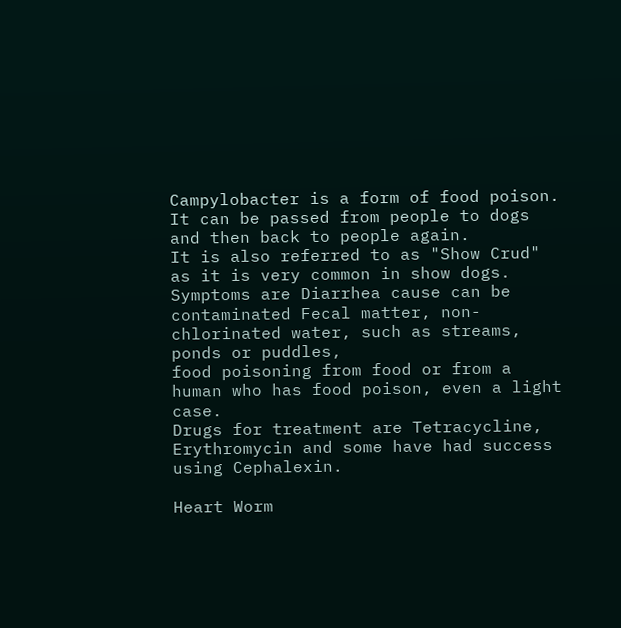Campylobacter is a form of food poison. It can be passed from people to dogs and then back to people again.
It is also referred to as "Show Crud" as it is very common in show dogs.
Symptoms are Diarrhea cause can be contaminated Fecal matter, non-chlorinated water, such as streams, ponds or puddles,
food poisoning from food or from a human who has food poison, even a light case.
Drugs for treatment are Tetracycline, Erythromycin and some have had success using Cephalexin.

Heart Worm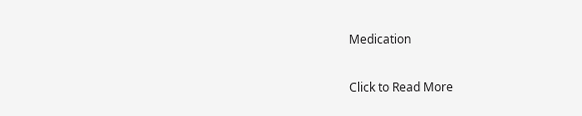Medication

Click to Read More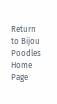Return to Bijou Poodles Home Page